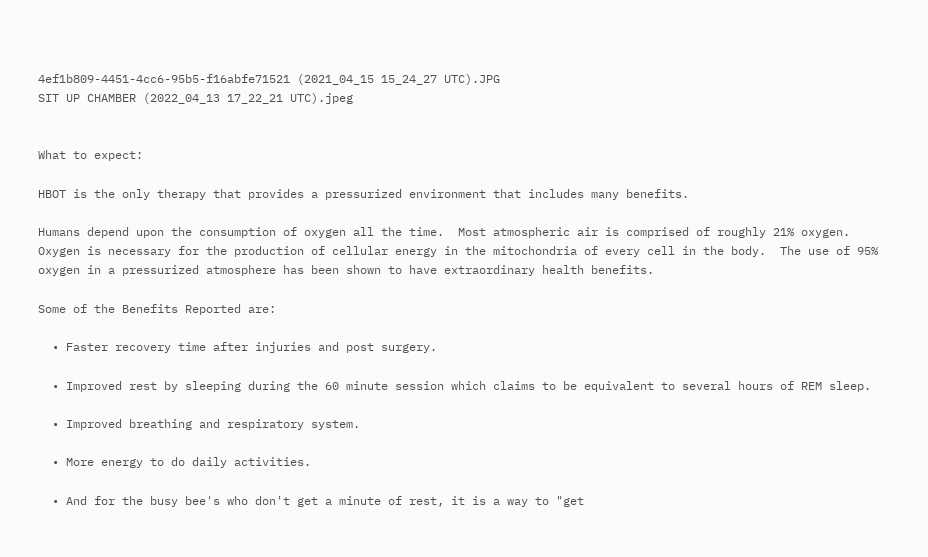4ef1b809-4451-4cc6-95b5-f16abfe71521 (2021_04_15 15_24_27 UTC).JPG
SIT UP CHAMBER (2022_04_13 17_22_21 UTC).jpeg


What to expect:

HBOT is the only therapy that provides a pressurized environment that includes many benefits.

Humans depend upon the consumption of oxygen all the time.  Most atmospheric air is comprised of roughly 21% oxygen.  Oxygen is necessary for the production of cellular energy in the mitochondria of every cell in the body.  The use of 95% oxygen in a pressurized atmosphere has been shown to have extraordinary health benefits.

Some of the Benefits Reported are:

  • Faster recovery time after injuries and post surgery.

  • Improved rest by sleeping during the 60 minute session which claims to be equivalent to several hours of REM sleep.

  • Improved breathing and respiratory system.

  • More energy to do daily activities.

  • And for the busy bee's who don't get a minute of rest, it is a way to "get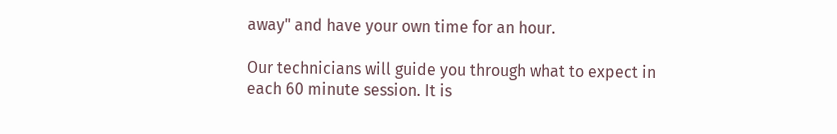away" and have your own time for an hour.

Our technicians will guide you through what to expect in each 60 minute session. It is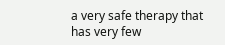a very safe therapy that has very few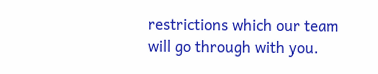restrictions which our team will go through with you.